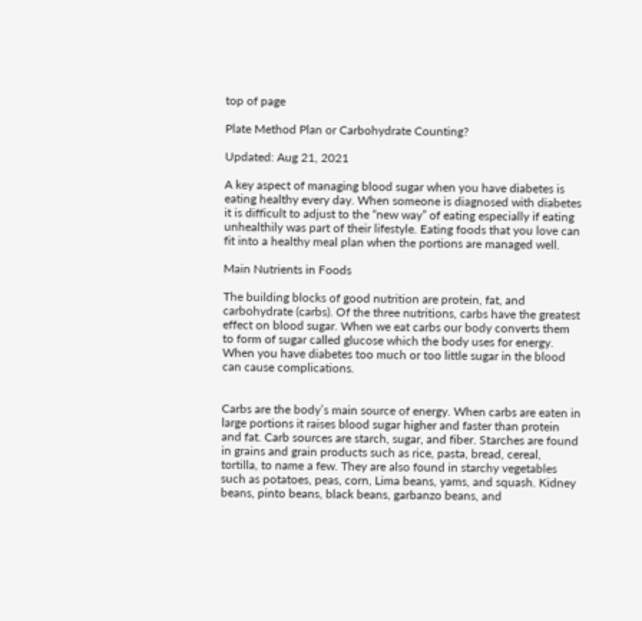top of page

Plate Method Plan or Carbohydrate Counting?

Updated: Aug 21, 2021

A key aspect of managing blood sugar when you have diabetes is eating healthy every day. When someone is diagnosed with diabetes it is difficult to adjust to the “new way” of eating especially if eating unhealthily was part of their lifestyle. Eating foods that you love can fit into a healthy meal plan when the portions are managed well.

Main Nutrients in Foods

The building blocks of good nutrition are protein, fat, and carbohydrate (carbs). Of the three nutritions, carbs have the greatest effect on blood sugar. When we eat carbs our body converts them to form of sugar called glucose which the body uses for energy. When you have diabetes too much or too little sugar in the blood can cause complications.


Carbs are the body’s main source of energy. When carbs are eaten in large portions it raises blood sugar higher and faster than protein and fat. Carb sources are starch, sugar, and fiber. Starches are found in grains and grain products such as rice, pasta, bread, cereal, tortilla, to name a few. They are also found in starchy vegetables such as potatoes, peas, corn, Lima beans, yams, and squash. Kidney beans, pinto beans, black beans, garbanzo beans, and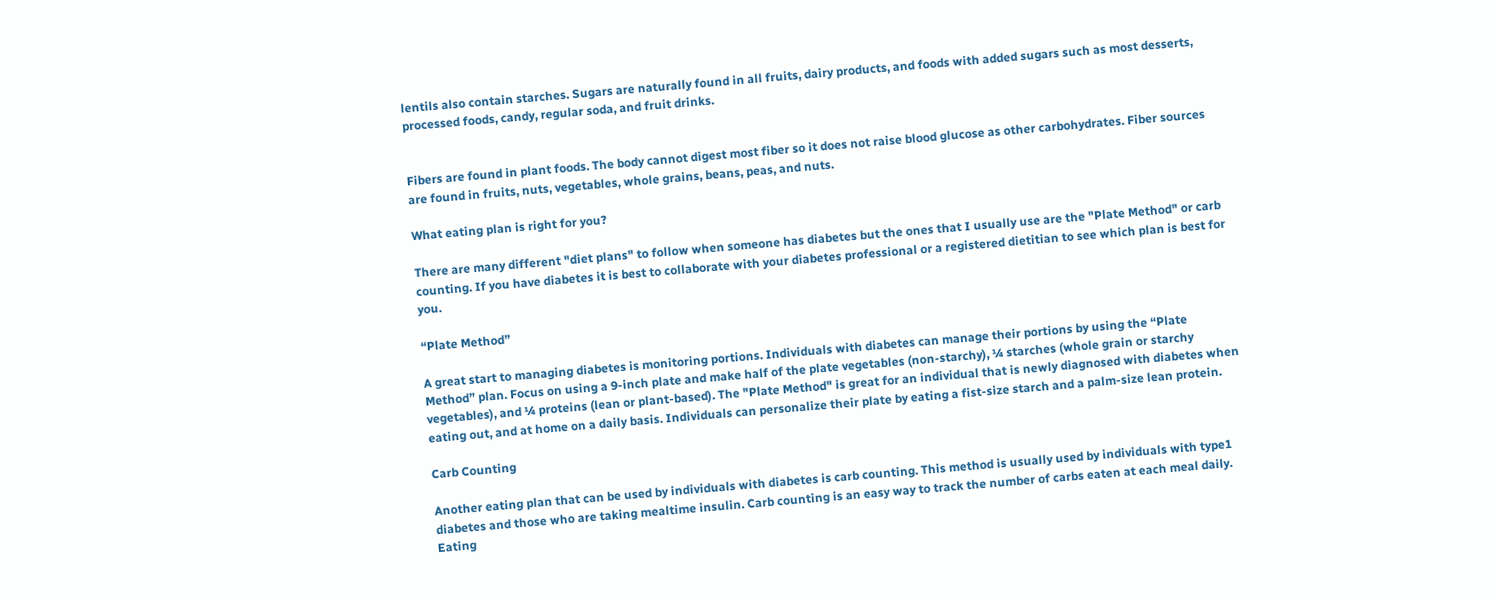lentils also contain starches. Sugars are naturally found in all fruits, dairy products, and foods with added sugars such as most desserts, processed foods, candy, regular soda, and fruit drinks.


Fibers are found in plant foods. The body cannot digest most fiber so it does not raise blood glucose as other carbohydrates. Fiber sources are found in fruits, nuts, vegetables, whole grains, beans, peas, and nuts.

What eating plan is right for you?

There are many different "diet plans" to follow when someone has diabetes but the ones that I usually use are the "Plate Method" or carb counting. If you have diabetes it is best to collaborate with your diabetes professional or a registered dietitian to see which plan is best for you.

“Plate Method”

A great start to managing diabetes is monitoring portions. Individuals with diabetes can manage their portions by using the “Plate Method” plan. Focus on using a 9-inch plate and make half of the plate vegetables (non-starchy), ¼ starches (whole grain or starchy vegetables), and ¼ proteins (lean or plant-based). The "Plate Method" is great for an individual that is newly diagnosed with diabetes when eating out, and at home on a daily basis. Individuals can personalize their plate by eating a fist-size starch and a palm-size lean protein.

Carb Counting

Another eating plan that can be used by individuals with diabetes is carb counting. This method is usually used by individuals with type1 diabetes and those who are taking mealtime insulin. Carb counting is an easy way to track the number of carbs eaten at each meal daily. Eating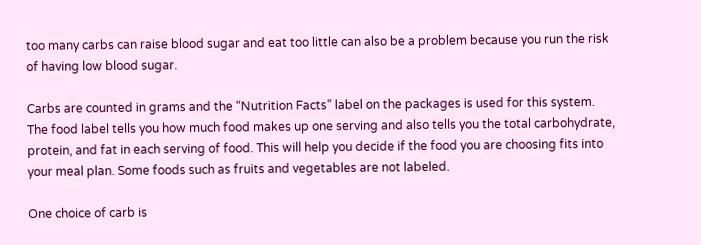too many carbs can raise blood sugar and eat too little can also be a problem because you run the risk of having low blood sugar.

Carbs are counted in grams and the “Nutrition Facts” label on the packages is used for this system. The food label tells you how much food makes up one serving and also tells you the total carbohydrate, protein, and fat in each serving of food. This will help you decide if the food you are choosing fits into your meal plan. Some foods such as fruits and vegetables are not labeled.

One choice of carb is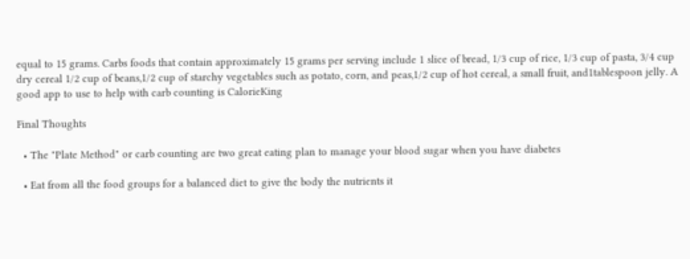equal to 15 grams. Carbs foods that contain approximately 15 grams per serving include 1 slice of bread, 1/3 cup of rice, 1/3 cup of pasta, 3/4 cup dry cereal 1/2 cup of beans,1/2 cup of starchy vegetables such as potato, corn, and peas,1/2 cup of hot cereal, a small fruit, and1tablespoon jelly. A good app to use to help with carb counting is CalorieKing

Final Thoughts

  • The "Plate Method" or carb counting are two great eating plan to manage your blood sugar when you have diabetes

  • Eat from all the food groups for a balanced diet to give the body the nutrients it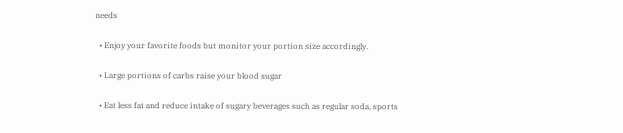needs

  • Enjoy your favorite foods but monitor your portion size accordingly.

  • Large portions of carbs raise your blood sugar

  • Eat less fat and reduce intake of sugary beverages such as regular soda, sports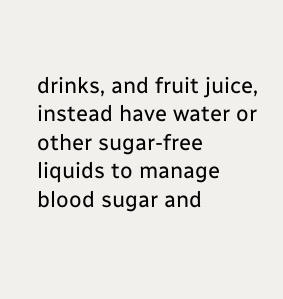drinks, and fruit juice, instead have water or other sugar-free liquids to manage blood sugar and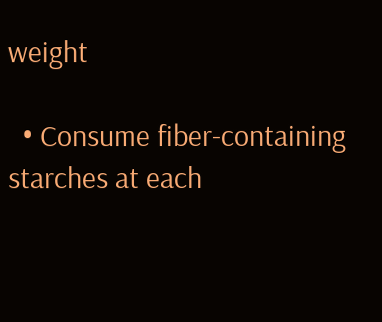weight

  • Consume fiber-containing starches at each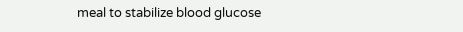meal to stabilize blood glucose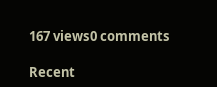167 views0 comments

Recent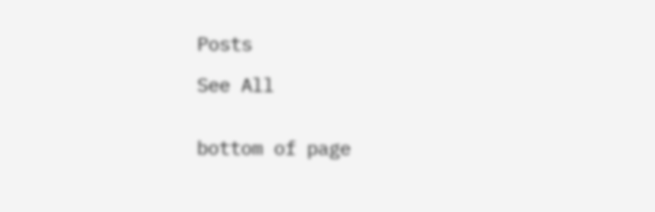Posts

See All


bottom of page